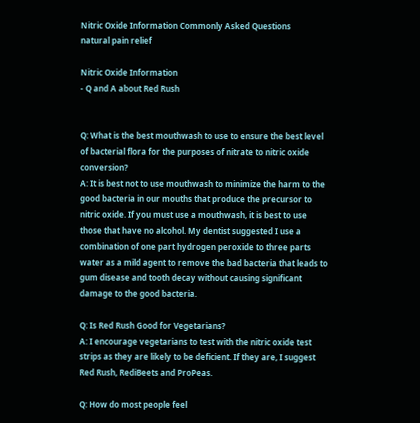Nitric Oxide Information Commonly Asked Questions
natural pain relief

Nitric Oxide Information
- Q and A about Red Rush


Q: What is the best mouthwash to use to ensure the best level of bacterial flora for the purposes of nitrate to nitric oxide conversion?
A: It is best not to use mouthwash to minimize the harm to the good bacteria in our mouths that produce the precursor to nitric oxide. If you must use a mouthwash, it is best to use those that have no alcohol. My dentist suggested I use a combination of one part hydrogen peroxide to three parts water as a mild agent to remove the bad bacteria that leads to gum disease and tooth decay without causing significant damage to the good bacteria.

Q: Is Red Rush Good for Vegetarians?
A: I encourage vegetarians to test with the nitric oxide test strips as they are likely to be deficient. If they are, I suggest Red Rush, RediBeets and ProPeas.

Q: How do most people feel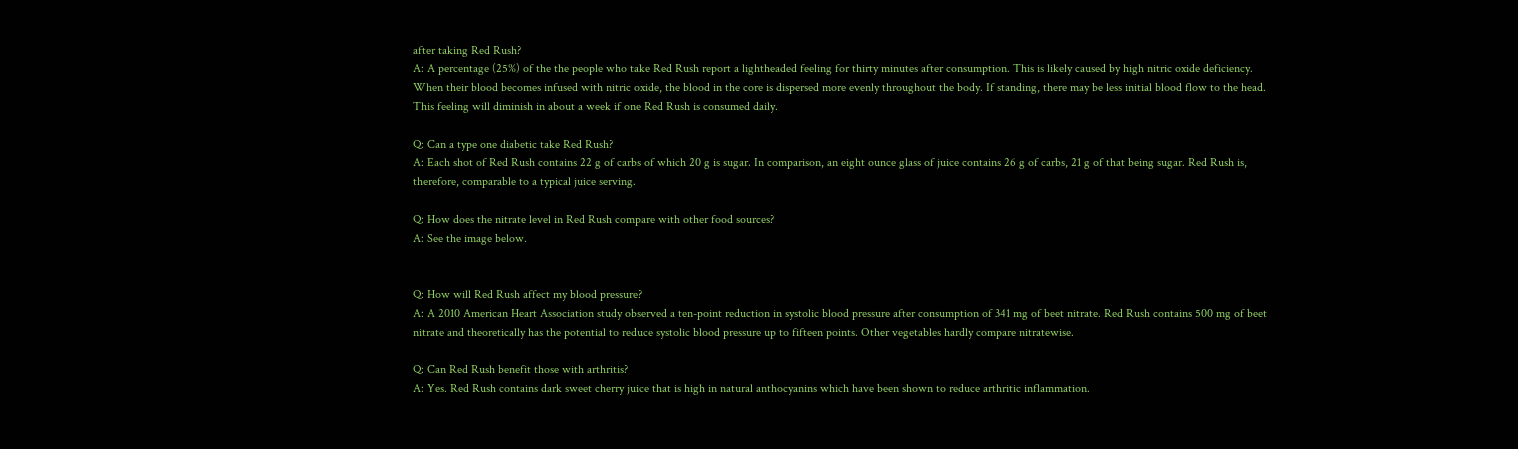after taking Red Rush?
A: A percentage (25%) of the the people who take Red Rush report a lightheaded feeling for thirty minutes after consumption. This is likely caused by high nitric oxide deficiency. When their blood becomes infused with nitric oxide, the blood in the core is dispersed more evenly throughout the body. If standing, there may be less initial blood flow to the head. This feeling will diminish in about a week if one Red Rush is consumed daily.

Q: Can a type one diabetic take Red Rush?
A: Each shot of Red Rush contains 22 g of carbs of which 20 g is sugar. In comparison, an eight ounce glass of juice contains 26 g of carbs, 21 g of that being sugar. Red Rush is, therefore, comparable to a typical juice serving.

Q: How does the nitrate level in Red Rush compare with other food sources?
A: See the image below.


Q: How will Red Rush affect my blood pressure?
A: A 2010 American Heart Association study observed a ten-point reduction in systolic blood pressure after consumption of 341 mg of beet nitrate. Red Rush contains 500 mg of beet nitrate and theoretically has the potential to reduce systolic blood pressure up to fifteen points. Other vegetables hardly compare nitratewise.

Q: Can Red Rush benefit those with arthritis?
A: Yes. Red Rush contains dark sweet cherry juice that is high in natural anthocyanins which have been shown to reduce arthritic inflammation.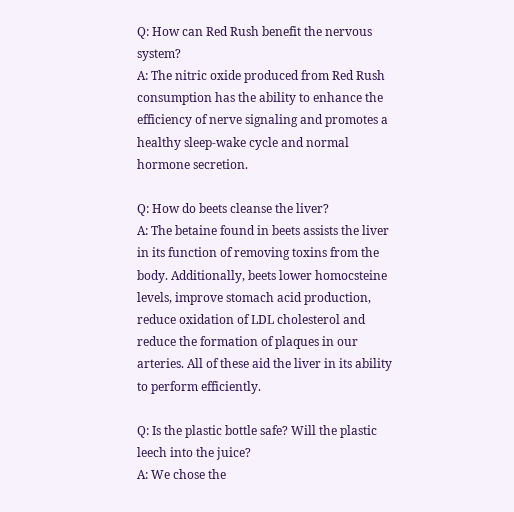Q: How can Red Rush benefit the nervous system?
A: The nitric oxide produced from Red Rush consumption has the ability to enhance the efficiency of nerve signaling and promotes a healthy sleep-wake cycle and normal hormone secretion.

Q: How do beets cleanse the liver?
A: The betaine found in beets assists the liver in its function of removing toxins from the body. Additionally, beets lower homocsteine levels, improve stomach acid production, reduce oxidation of LDL cholesterol and reduce the formation of plaques in our arteries. All of these aid the liver in its ability to perform efficiently.

Q: Is the plastic bottle safe? Will the plastic leech into the juice?
A: We chose the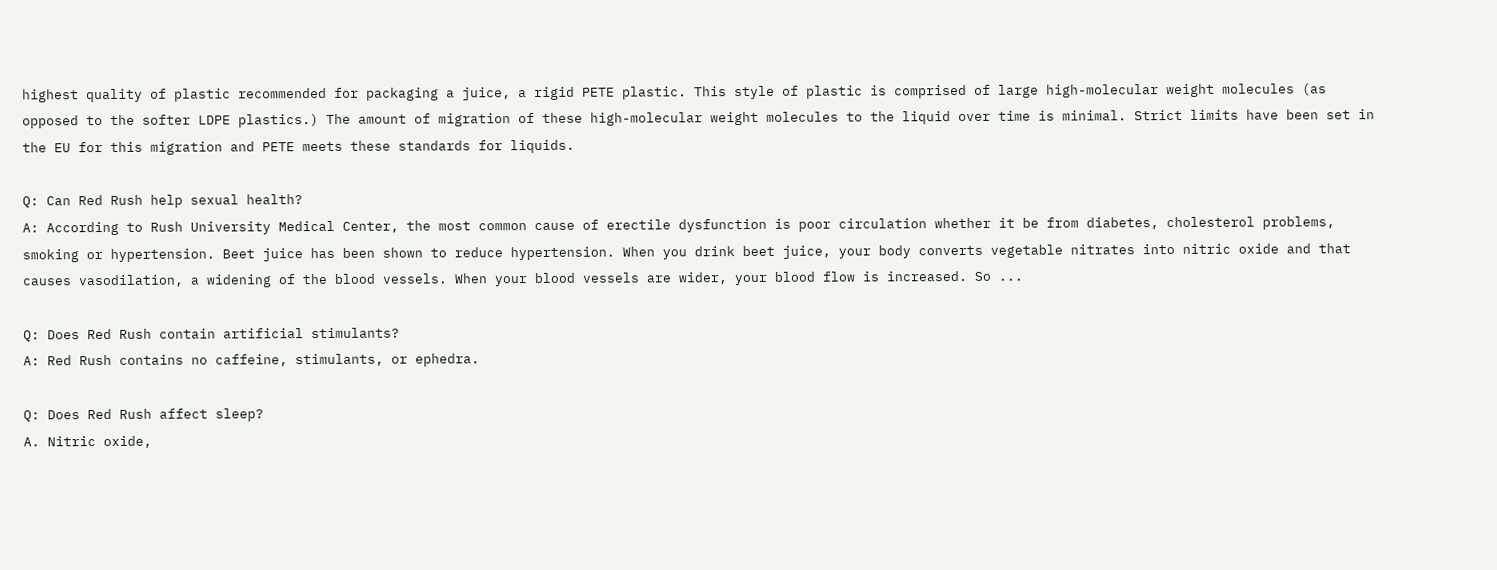highest quality of plastic recommended for packaging a juice, a rigid PETE plastic. This style of plastic is comprised of large high-molecular weight molecules (as opposed to the softer LDPE plastics.) The amount of migration of these high-molecular weight molecules to the liquid over time is minimal. Strict limits have been set in the EU for this migration and PETE meets these standards for liquids.

Q: Can Red Rush help sexual health?
A: According to Rush University Medical Center, the most common cause of erectile dysfunction is poor circulation whether it be from diabetes, cholesterol problems, smoking or hypertension. Beet juice has been shown to reduce hypertension. When you drink beet juice, your body converts vegetable nitrates into nitric oxide and that causes vasodilation, a widening of the blood vessels. When your blood vessels are wider, your blood flow is increased. So ...

Q: Does Red Rush contain artificial stimulants?
A: Red Rush contains no caffeine, stimulants, or ephedra.

Q: Does Red Rush affect sleep?
A. Nitric oxide,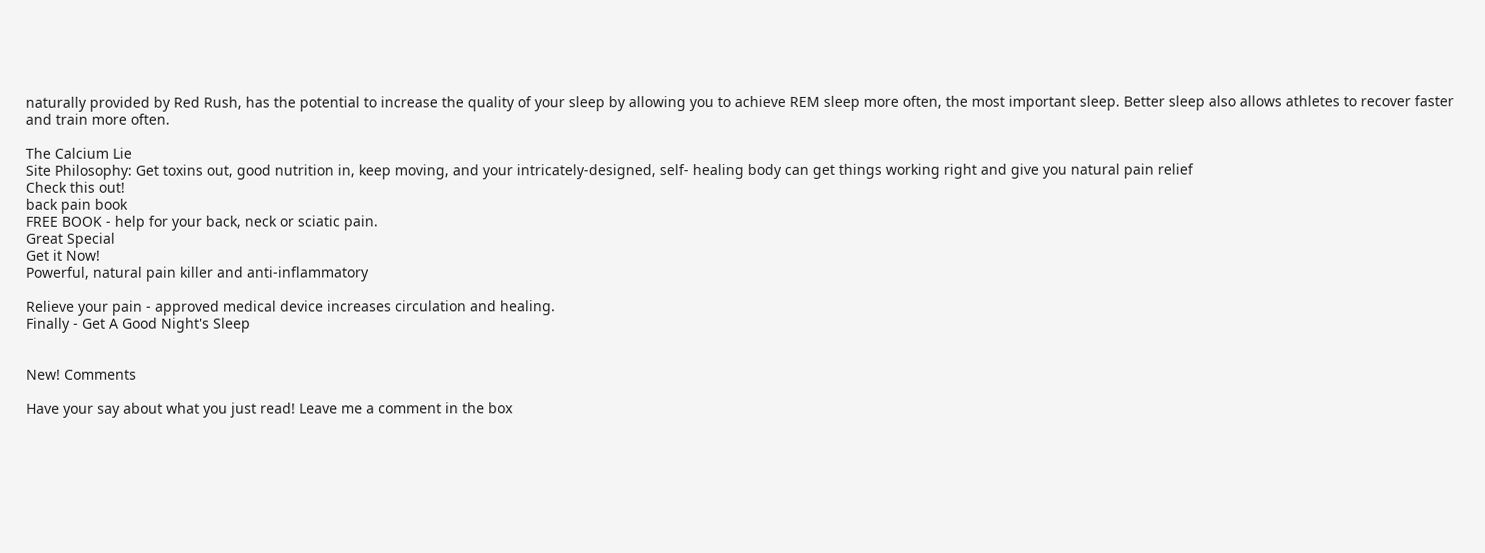naturally provided by Red Rush, has the potential to increase the quality of your sleep by allowing you to achieve REM sleep more often, the most important sleep. Better sleep also allows athletes to recover faster and train more often.

The Calcium Lie
Site Philosophy: Get toxins out, good nutrition in, keep moving, and your intricately-designed, self- healing body can get things working right and give you natural pain relief
Check this out!
back pain book
FREE BOOK - help for your back, neck or sciatic pain.
Great Special
Get it Now!
Powerful, natural pain killer and anti-inflammatory

Relieve your pain - approved medical device increases circulation and healing.
Finally - Get A Good Night's Sleep


New! Comments

Have your say about what you just read! Leave me a comment in the box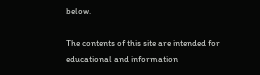below.

The contents of this site are intended for educational and information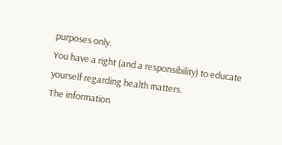purposes only.
You have a right (and a responsibility) to educate yourself regarding health matters.
The information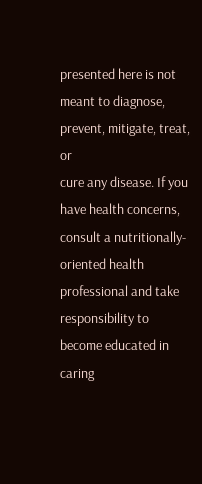presented here is not meant to diagnose, prevent, mitigate, treat, or
cure any disease. If you have health concerns, consult a nutritionally-oriented health
professional and take responsibility to become educated in caring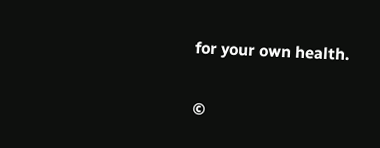for your own health.

©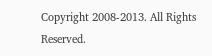Copyright 2008-2013. All Rights Reserved.